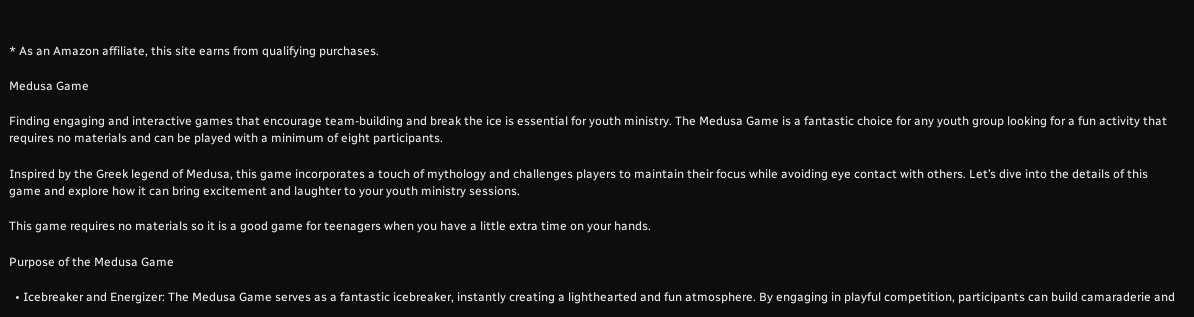* As an Amazon affiliate, this site earns from qualifying purchases.

Medusa Game

Finding engaging and interactive games that encourage team-building and break the ice is essential for youth ministry. The Medusa Game is a fantastic choice for any youth group looking for a fun activity that requires no materials and can be played with a minimum of eight participants.

Inspired by the Greek legend of Medusa, this game incorporates a touch of mythology and challenges players to maintain their focus while avoiding eye contact with others. Let’s dive into the details of this game and explore how it can bring excitement and laughter to your youth ministry sessions.

This game requires no materials so it is a good game for teenagers when you have a little extra time on your hands.

Purpose of the Medusa Game

  • Icebreaker and Energizer: The Medusa Game serves as a fantastic icebreaker, instantly creating a lighthearted and fun atmosphere. By engaging in playful competition, participants can build camaraderie and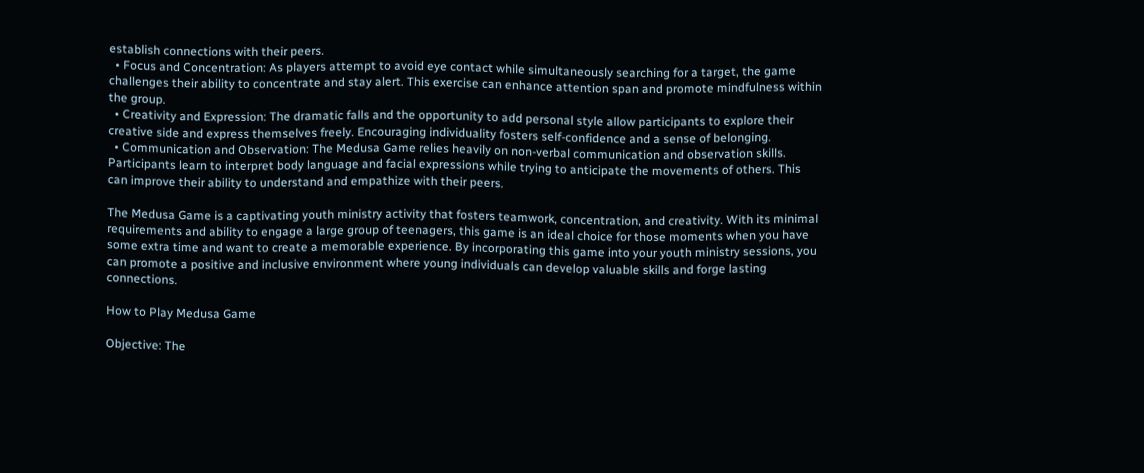establish connections with their peers.
  • Focus and Concentration: As players attempt to avoid eye contact while simultaneously searching for a target, the game challenges their ability to concentrate and stay alert. This exercise can enhance attention span and promote mindfulness within the group.
  • Creativity and Expression: The dramatic falls and the opportunity to add personal style allow participants to explore their creative side and express themselves freely. Encouraging individuality fosters self-confidence and a sense of belonging.
  • Communication and Observation: The Medusa Game relies heavily on non-verbal communication and observation skills. Participants learn to interpret body language and facial expressions while trying to anticipate the movements of others. This can improve their ability to understand and empathize with their peers.

The Medusa Game is a captivating youth ministry activity that fosters teamwork, concentration, and creativity. With its minimal requirements and ability to engage a large group of teenagers, this game is an ideal choice for those moments when you have some extra time and want to create a memorable experience. By incorporating this game into your youth ministry sessions, you can promote a positive and inclusive environment where young individuals can develop valuable skills and forge lasting connections.

How to Play Medusa Game

Objective: The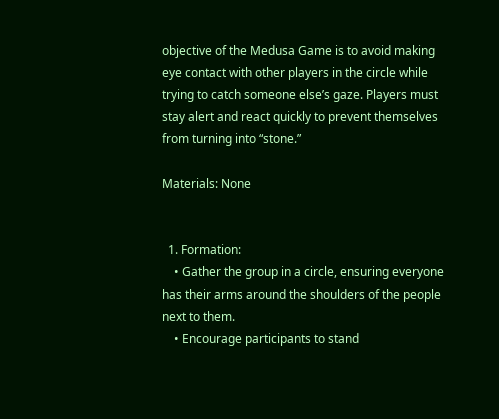objective of the Medusa Game is to avoid making eye contact with other players in the circle while trying to catch someone else’s gaze. Players must stay alert and react quickly to prevent themselves from turning into “stone.”

Materials: None


  1. Formation:
    • Gather the group in a circle, ensuring everyone has their arms around the shoulders of the people next to them.
    • Encourage participants to stand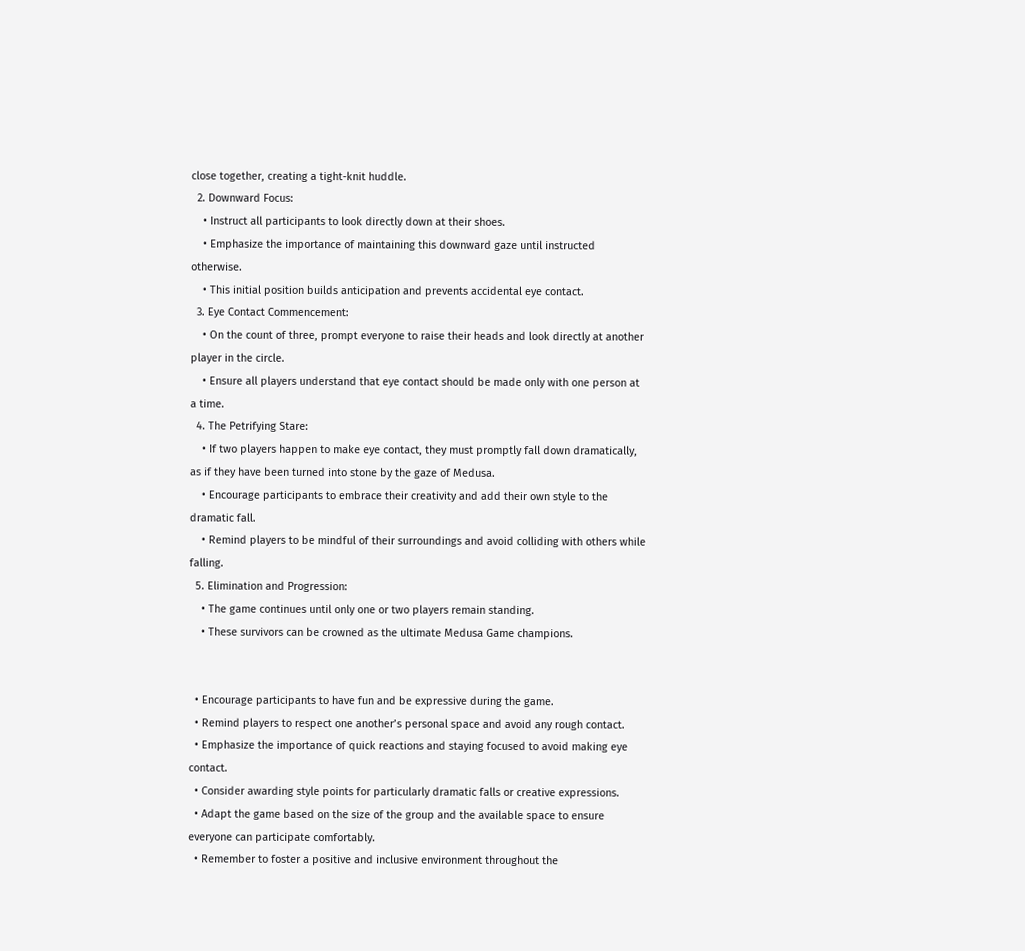close together, creating a tight-knit huddle.
  2. Downward Focus:
    • Instruct all participants to look directly down at their shoes.
    • Emphasize the importance of maintaining this downward gaze until instructed otherwise.
    • This initial position builds anticipation and prevents accidental eye contact.
  3. Eye Contact Commencement:
    • On the count of three, prompt everyone to raise their heads and look directly at another player in the circle.
    • Ensure all players understand that eye contact should be made only with one person at a time.
  4. The Petrifying Stare:
    • If two players happen to make eye contact, they must promptly fall down dramatically, as if they have been turned into stone by the gaze of Medusa.
    • Encourage participants to embrace their creativity and add their own style to the dramatic fall.
    • Remind players to be mindful of their surroundings and avoid colliding with others while falling.
  5. Elimination and Progression:
    • The game continues until only one or two players remain standing.
    • These survivors can be crowned as the ultimate Medusa Game champions.


  • Encourage participants to have fun and be expressive during the game.
  • Remind players to respect one another’s personal space and avoid any rough contact.
  • Emphasize the importance of quick reactions and staying focused to avoid making eye contact.
  • Consider awarding style points for particularly dramatic falls or creative expressions.
  • Adapt the game based on the size of the group and the available space to ensure everyone can participate comfortably.
  • Remember to foster a positive and inclusive environment throughout the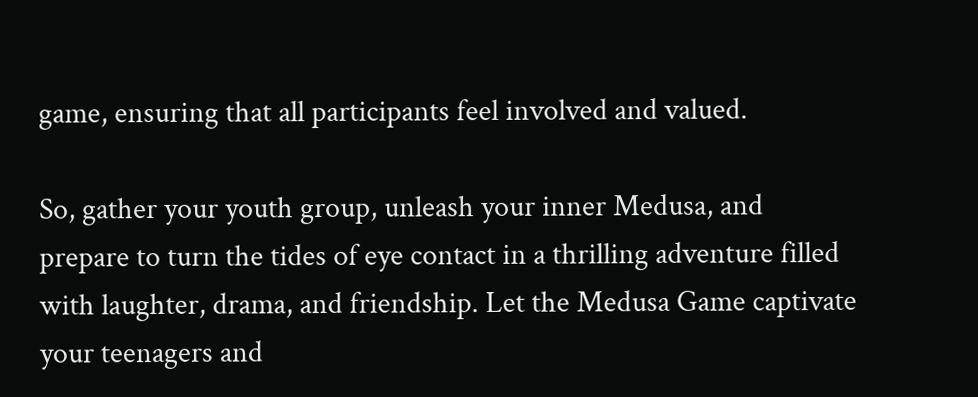game, ensuring that all participants feel involved and valued.

So, gather your youth group, unleash your inner Medusa, and prepare to turn the tides of eye contact in a thrilling adventure filled with laughter, drama, and friendship. Let the Medusa Game captivate your teenagers and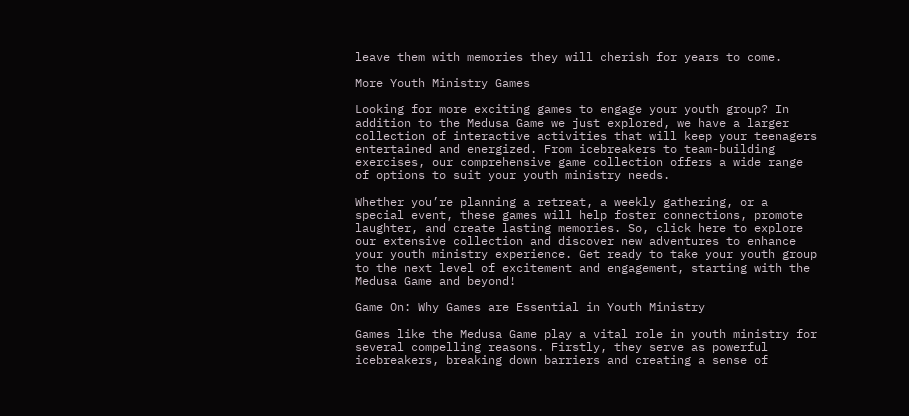leave them with memories they will cherish for years to come.

More Youth Ministry Games

Looking for more exciting games to engage your youth group? In addition to the Medusa Game we just explored, we have a larger collection of interactive activities that will keep your teenagers entertained and energized. From icebreakers to team-building exercises, our comprehensive game collection offers a wide range of options to suit your youth ministry needs.

Whether you’re planning a retreat, a weekly gathering, or a special event, these games will help foster connections, promote laughter, and create lasting memories. So, click here to explore our extensive collection and discover new adventures to enhance your youth ministry experience. Get ready to take your youth group to the next level of excitement and engagement, starting with the Medusa Game and beyond!

Game On: Why Games are Essential in Youth Ministry

Games like the Medusa Game play a vital role in youth ministry for several compelling reasons. Firstly, they serve as powerful icebreakers, breaking down barriers and creating a sense of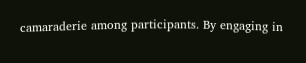camaraderie among participants. By engaging in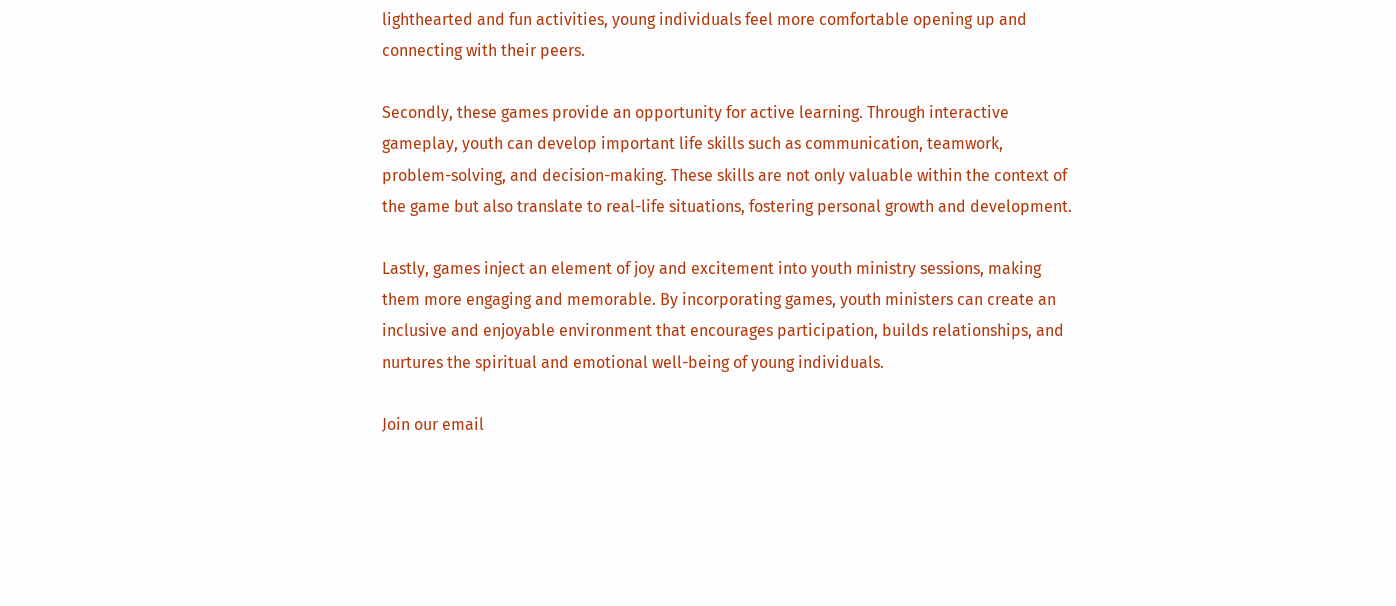lighthearted and fun activities, young individuals feel more comfortable opening up and connecting with their peers.

Secondly, these games provide an opportunity for active learning. Through interactive gameplay, youth can develop important life skills such as communication, teamwork, problem-solving, and decision-making. These skills are not only valuable within the context of the game but also translate to real-life situations, fostering personal growth and development.

Lastly, games inject an element of joy and excitement into youth ministry sessions, making them more engaging and memorable. By incorporating games, youth ministers can create an inclusive and enjoyable environment that encourages participation, builds relationships, and nurtures the spiritual and emotional well-being of young individuals.

Join our email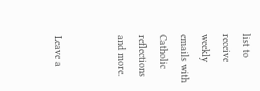list to receive weekly emails with Catholic reflections and more.


Leave a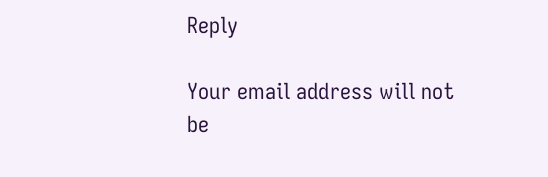Reply

Your email address will not be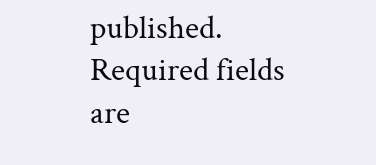published. Required fields are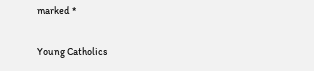marked *

Young Catholics